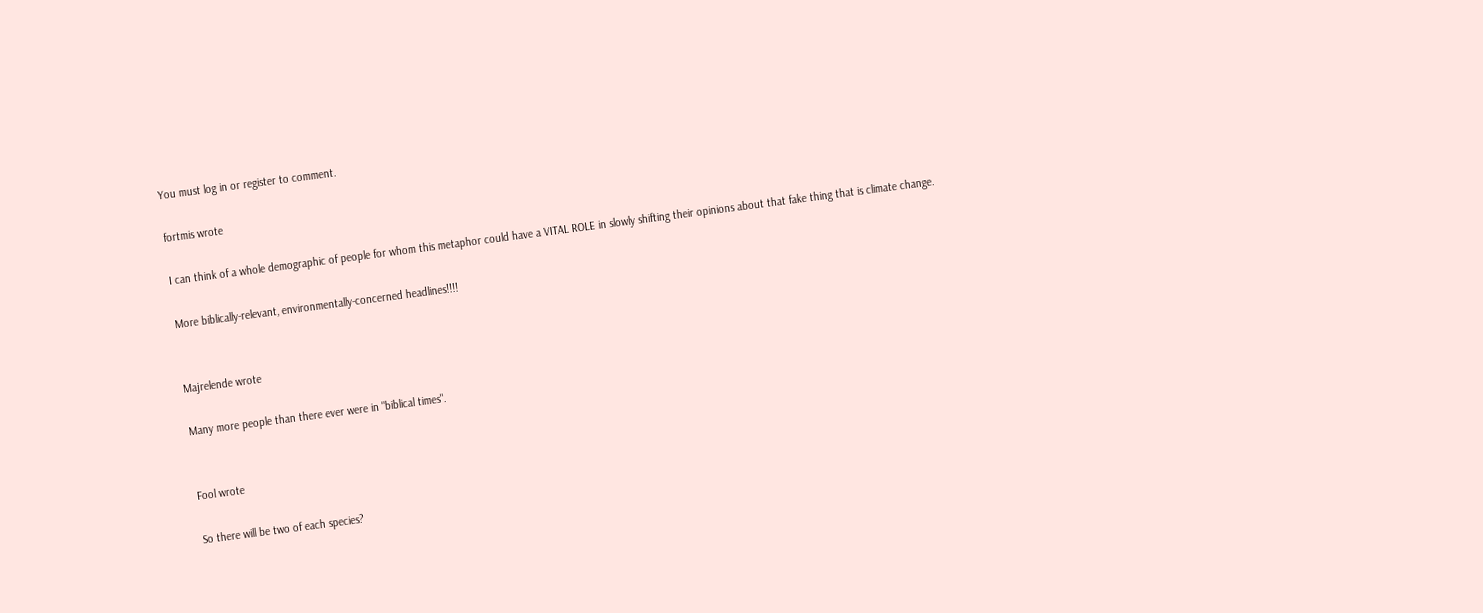You must log in or register to comment.

fortmis wrote

I can think of a whole demographic of people for whom this metaphor could have a VITAL ROLE in slowly shifting their opinions about that fake thing that is climate change.

More biblically-relevant, environmentally-concerned headlines!!!!


Majrelende wrote

Many more people than there ever were in "biblical times".


Fool wrote

So there will be two of each species?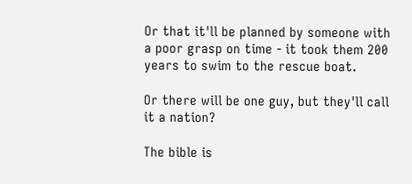Or that it'll be planned by someone with a poor grasp on time - it took them 200 years to swim to the rescue boat.

Or there will be one guy, but they'll call it a nation?

The bible is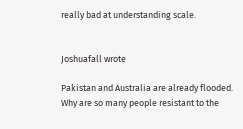really bad at understanding scale.


Joshuafall wrote

Pakistan and Australia are already flooded. Why are so many people resistant to the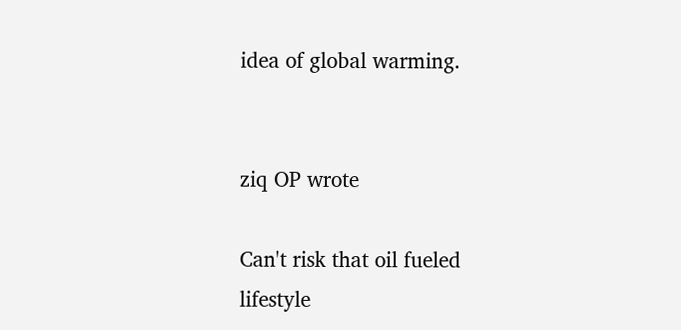idea of global warming.


ziq OP wrote

Can't risk that oil fueled lifestyle